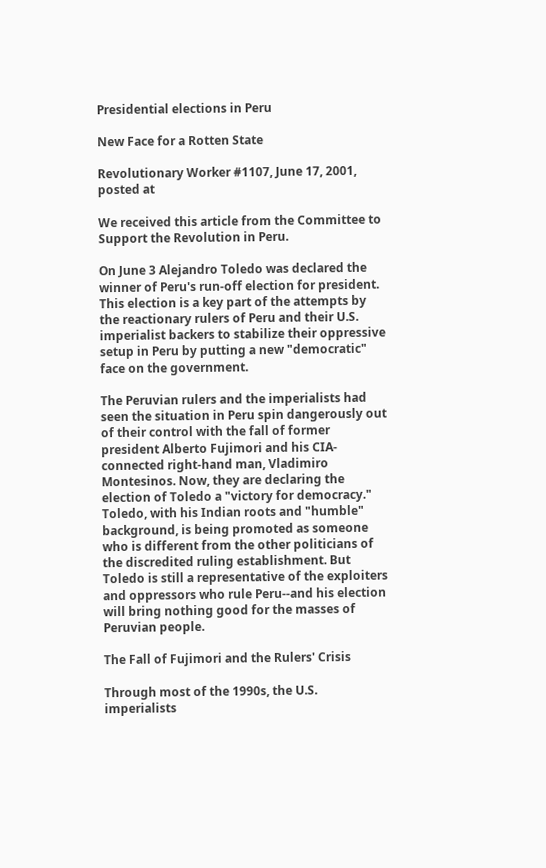Presidential elections in Peru

New Face for a Rotten State

Revolutionary Worker #1107, June 17, 2001, posted at

We received this article from the Committee to Support the Revolution in Peru.

On June 3 Alejandro Toledo was declared the winner of Peru's run-off election for president. This election is a key part of the attempts by the reactionary rulers of Peru and their U.S. imperialist backers to stabilize their oppressive setup in Peru by putting a new "democratic" face on the government.

The Peruvian rulers and the imperialists had seen the situation in Peru spin dangerously out of their control with the fall of former president Alberto Fujimori and his CIA-connected right-hand man, Vladimiro Montesinos. Now, they are declaring the election of Toledo a "victory for democracy." Toledo, with his Indian roots and "humble" background, is being promoted as someone who is different from the other politicians of the discredited ruling establishment. But Toledo is still a representative of the exploiters and oppressors who rule Peru--and his election will bring nothing good for the masses of Peruvian people.

The Fall of Fujimori and the Rulers' Crisis

Through most of the 1990s, the U.S. imperialists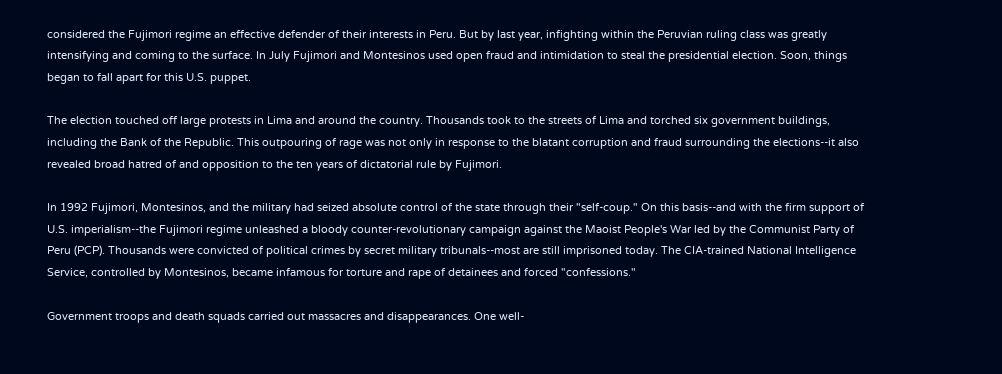considered the Fujimori regime an effective defender of their interests in Peru. But by last year, infighting within the Peruvian ruling class was greatly intensifying and coming to the surface. In July Fujimori and Montesinos used open fraud and intimidation to steal the presidential election. Soon, things began to fall apart for this U.S. puppet.

The election touched off large protests in Lima and around the country. Thousands took to the streets of Lima and torched six government buildings, including the Bank of the Republic. This outpouring of rage was not only in response to the blatant corruption and fraud surrounding the elections--it also revealed broad hatred of and opposition to the ten years of dictatorial rule by Fujimori.

In 1992 Fujimori, Montesinos, and the military had seized absolute control of the state through their "self-coup." On this basis--and with the firm support of U.S. imperialism--the Fujimori regime unleashed a bloody counter-revolutionary campaign against the Maoist People's War led by the Communist Party of Peru (PCP). Thousands were convicted of political crimes by secret military tribunals--most are still imprisoned today. The CIA-trained National Intelligence Service, controlled by Montesinos, became infamous for torture and rape of detainees and forced "confessions."

Government troops and death squads carried out massacres and disappearances. One well-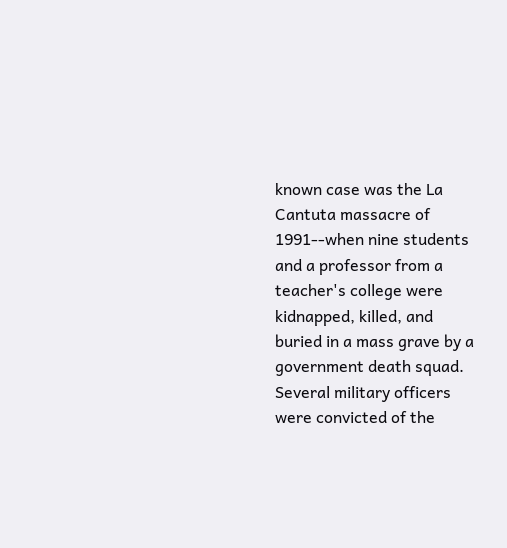known case was the La Cantuta massacre of 1991--when nine students and a professor from a teacher's college were kidnapped, killed, and buried in a mass grave by a government death squad. Several military officers were convicted of the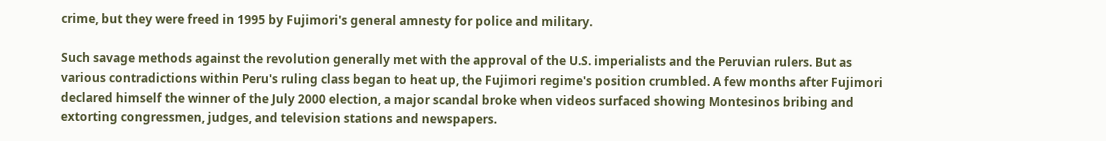crime, but they were freed in 1995 by Fujimori's general amnesty for police and military.

Such savage methods against the revolution generally met with the approval of the U.S. imperialists and the Peruvian rulers. But as various contradictions within Peru's ruling class began to heat up, the Fujimori regime's position crumbled. A few months after Fujimori declared himself the winner of the July 2000 election, a major scandal broke when videos surfaced showing Montesinos bribing and extorting congressmen, judges, and television stations and newspapers.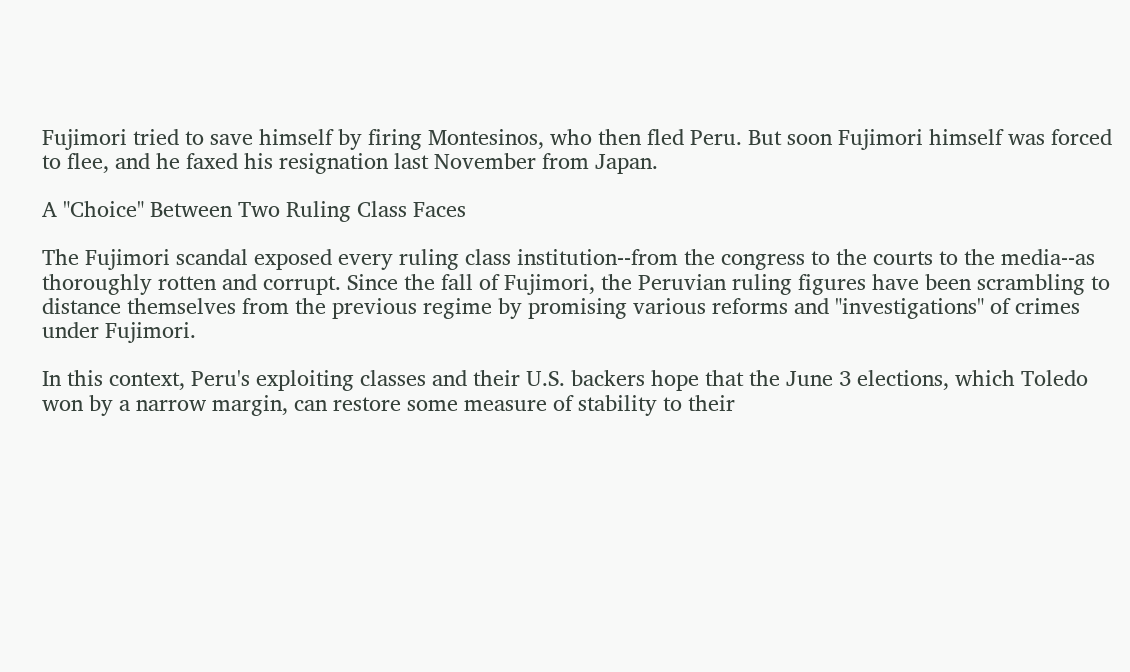Fujimori tried to save himself by firing Montesinos, who then fled Peru. But soon Fujimori himself was forced to flee, and he faxed his resignation last November from Japan.

A "Choice" Between Two Ruling Class Faces

The Fujimori scandal exposed every ruling class institution--from the congress to the courts to the media--as thoroughly rotten and corrupt. Since the fall of Fujimori, the Peruvian ruling figures have been scrambling to distance themselves from the previous regime by promising various reforms and "investigations" of crimes under Fujimori.

In this context, Peru's exploiting classes and their U.S. backers hope that the June 3 elections, which Toledo won by a narrow margin, can restore some measure of stability to their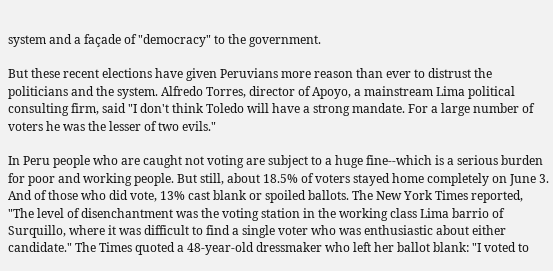system and a façade of "democracy" to the government.

But these recent elections have given Peruvians more reason than ever to distrust the politicians and the system. Alfredo Torres, director of Apoyo, a mainstream Lima political consulting firm, said "I don't think Toledo will have a strong mandate. For a large number of voters he was the lesser of two evils."

In Peru people who are caught not voting are subject to a huge fine--which is a serious burden for poor and working people. But still, about 18.5% of voters stayed home completely on June 3. And of those who did vote, 13% cast blank or spoiled ballots. The New York Times reported, "The level of disenchantment was the voting station in the working class Lima barrio of Surquillo, where it was difficult to find a single voter who was enthusiastic about either candidate." The Times quoted a 48-year-old dressmaker who left her ballot blank: "I voted to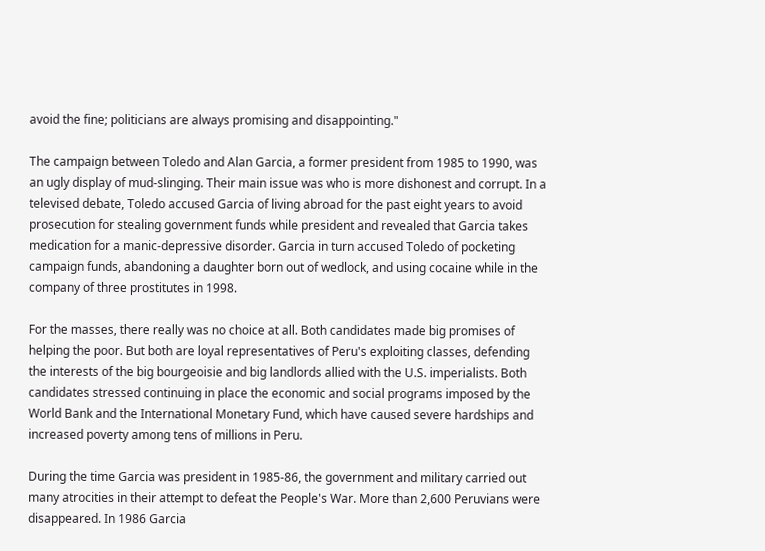avoid the fine; politicians are always promising and disappointing."

The campaign between Toledo and Alan Garcia, a former president from 1985 to 1990, was an ugly display of mud-slinging. Their main issue was who is more dishonest and corrupt. In a televised debate, Toledo accused Garcia of living abroad for the past eight years to avoid prosecution for stealing government funds while president and revealed that Garcia takes medication for a manic-depressive disorder. Garcia in turn accused Toledo of pocketing campaign funds, abandoning a daughter born out of wedlock, and using cocaine while in the company of three prostitutes in 1998.

For the masses, there really was no choice at all. Both candidates made big promises of helping the poor. But both are loyal representatives of Peru's exploiting classes, defending the interests of the big bourgeoisie and big landlords allied with the U.S. imperialists. Both candidates stressed continuing in place the economic and social programs imposed by the World Bank and the International Monetary Fund, which have caused severe hardships and increased poverty among tens of millions in Peru.

During the time Garcia was president in 1985-86, the government and military carried out many atrocities in their attempt to defeat the People's War. More than 2,600 Peruvians were disappeared. In 1986 Garcia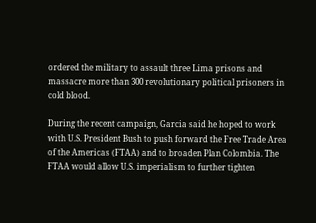ordered the military to assault three Lima prisons and massacre more than 300 revolutionary political prisoners in cold blood.

During the recent campaign, Garcia said he hoped to work with U.S. President Bush to push forward the Free Trade Area of the Americas (FTAA) and to broaden Plan Colombia. The FTAA would allow U.S. imperialism to further tighten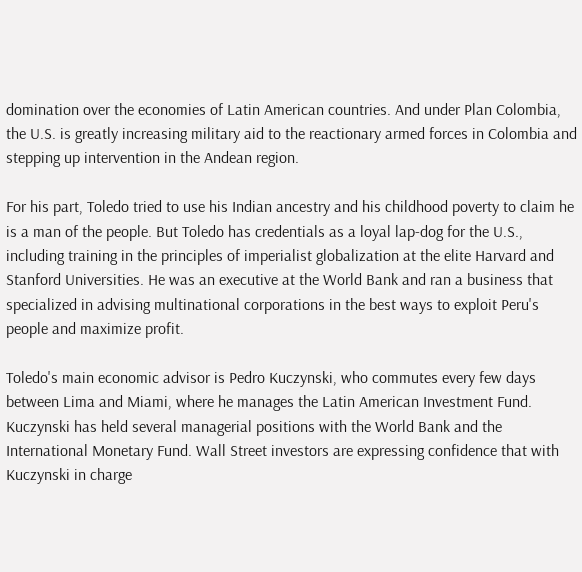domination over the economies of Latin American countries. And under Plan Colombia, the U.S. is greatly increasing military aid to the reactionary armed forces in Colombia and stepping up intervention in the Andean region.

For his part, Toledo tried to use his Indian ancestry and his childhood poverty to claim he is a man of the people. But Toledo has credentials as a loyal lap-dog for the U.S., including training in the principles of imperialist globalization at the elite Harvard and Stanford Universities. He was an executive at the World Bank and ran a business that specialized in advising multinational corporations in the best ways to exploit Peru's people and maximize profit.

Toledo's main economic advisor is Pedro Kuczynski, who commutes every few days between Lima and Miami, where he manages the Latin American Investment Fund. Kuczynski has held several managerial positions with the World Bank and the International Monetary Fund. Wall Street investors are expressing confidence that with Kuczynski in charge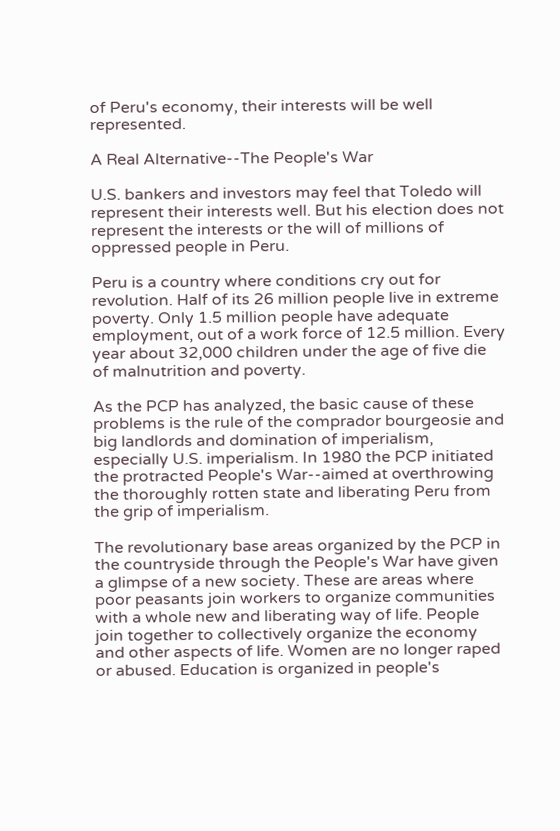of Peru's economy, their interests will be well represented.

A Real Alternative--The People's War

U.S. bankers and investors may feel that Toledo will represent their interests well. But his election does not represent the interests or the will of millions of oppressed people in Peru.

Peru is a country where conditions cry out for revolution. Half of its 26 million people live in extreme poverty. Only 1.5 million people have adequate employment, out of a work force of 12.5 million. Every year about 32,000 children under the age of five die of malnutrition and poverty.

As the PCP has analyzed, the basic cause of these problems is the rule of the comprador bourgeosie and big landlords and domination of imperialism, especially U.S. imperialism. In 1980 the PCP initiated the protracted People's War--aimed at overthrowing the thoroughly rotten state and liberating Peru from the grip of imperialism.

The revolutionary base areas organized by the PCP in the countryside through the People's War have given a glimpse of a new society. These are areas where poor peasants join workers to organize communities with a whole new and liberating way of life. People join together to collectively organize the economy and other aspects of life. Women are no longer raped or abused. Education is organized in people's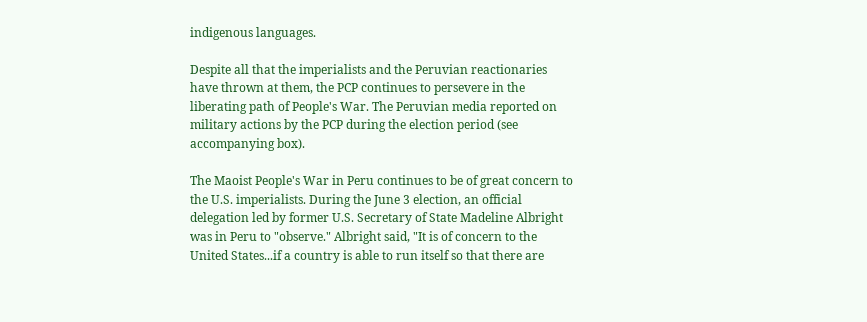indigenous languages.

Despite all that the imperialists and the Peruvian reactionaries have thrown at them, the PCP continues to persevere in the liberating path of People's War. The Peruvian media reported on military actions by the PCP during the election period (see accompanying box).

The Maoist People's War in Peru continues to be of great concern to the U.S. imperialists. During the June 3 election, an official delegation led by former U.S. Secretary of State Madeline Albright was in Peru to "observe." Albright said, "It is of concern to the United States...if a country is able to run itself so that there are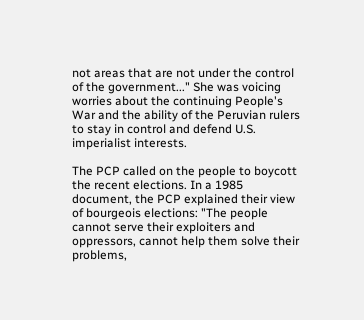not areas that are not under the control of the government..." She was voicing worries about the continuing People's War and the ability of the Peruvian rulers to stay in control and defend U.S. imperialist interests.

The PCP called on the people to boycott the recent elections. In a 1985 document, the PCP explained their view of bourgeois elections: "The people cannot serve their exploiters and oppressors, cannot help them solve their problems,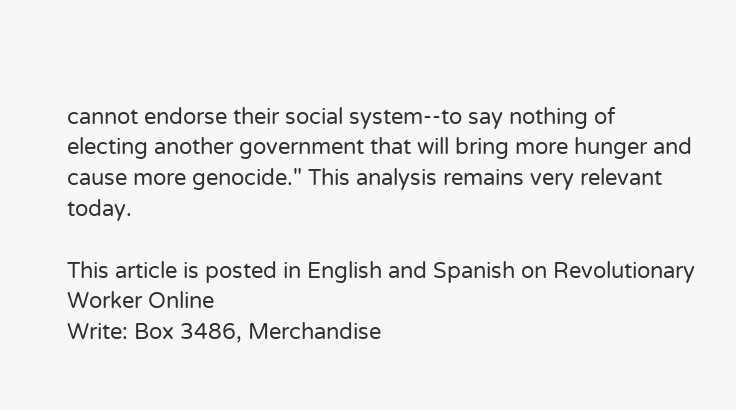cannot endorse their social system--to say nothing of electing another government that will bring more hunger and cause more genocide." This analysis remains very relevant today.

This article is posted in English and Spanish on Revolutionary Worker Online
Write: Box 3486, Merchandise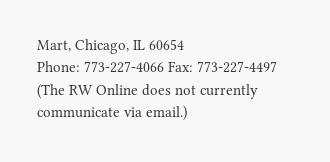Mart, Chicago, IL 60654
Phone: 773-227-4066 Fax: 773-227-4497
(The RW Online does not currently communicate via email.)